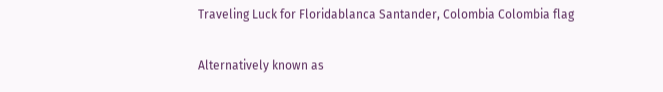Traveling Luck for Floridablanca Santander, Colombia Colombia flag

Alternatively known as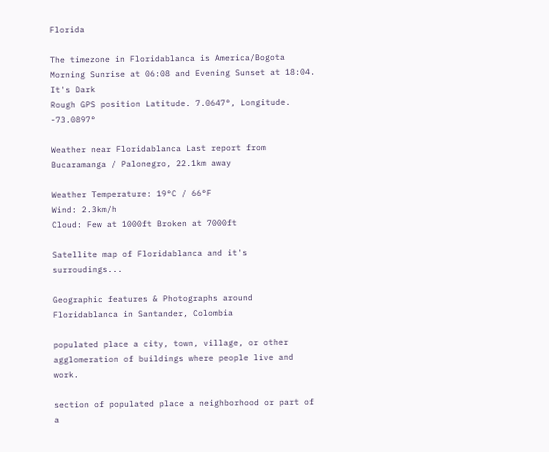Florida

The timezone in Floridablanca is America/Bogota
Morning Sunrise at 06:08 and Evening Sunset at 18:04. It's Dark
Rough GPS position Latitude. 7.0647°, Longitude. -73.0897°

Weather near Floridablanca Last report from Bucaramanga / Palonegro, 22.1km away

Weather Temperature: 19°C / 66°F
Wind: 2.3km/h
Cloud: Few at 1000ft Broken at 7000ft

Satellite map of Floridablanca and it's surroudings...

Geographic features & Photographs around Floridablanca in Santander, Colombia

populated place a city, town, village, or other agglomeration of buildings where people live and work.

section of populated place a neighborhood or part of a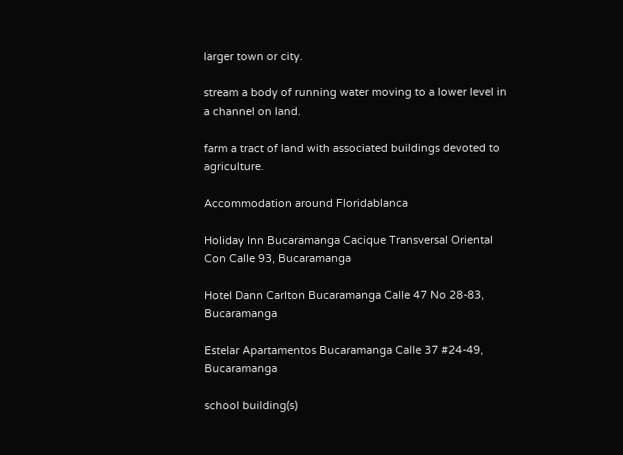larger town or city.

stream a body of running water moving to a lower level in a channel on land.

farm a tract of land with associated buildings devoted to agriculture.

Accommodation around Floridablanca

Holiday Inn Bucaramanga Cacique Transversal Oriental Con Calle 93, Bucaramanga

Hotel Dann Carlton Bucaramanga Calle 47 No 28-83, Bucaramanga

Estelar Apartamentos Bucaramanga Calle 37 #24-49, Bucaramanga

school building(s)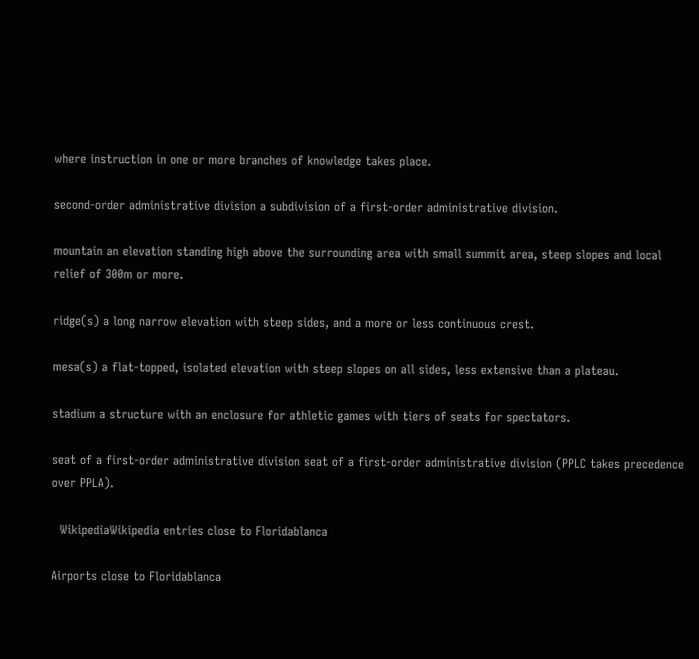where instruction in one or more branches of knowledge takes place.

second-order administrative division a subdivision of a first-order administrative division.

mountain an elevation standing high above the surrounding area with small summit area, steep slopes and local relief of 300m or more.

ridge(s) a long narrow elevation with steep sides, and a more or less continuous crest.

mesa(s) a flat-topped, isolated elevation with steep slopes on all sides, less extensive than a plateau.

stadium a structure with an enclosure for athletic games with tiers of seats for spectators.

seat of a first-order administrative division seat of a first-order administrative division (PPLC takes precedence over PPLA).

  WikipediaWikipedia entries close to Floridablanca

Airports close to Floridablanca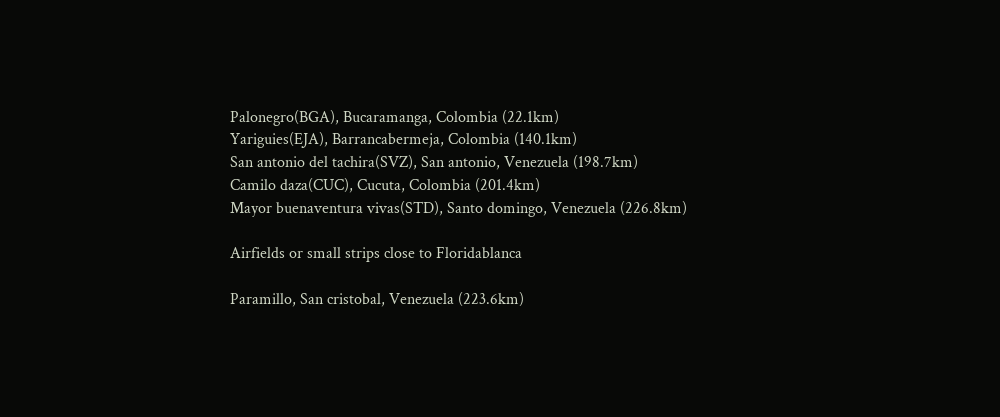Palonegro(BGA), Bucaramanga, Colombia (22.1km)
Yariguies(EJA), Barrancabermeja, Colombia (140.1km)
San antonio del tachira(SVZ), San antonio, Venezuela (198.7km)
Camilo daza(CUC), Cucuta, Colombia (201.4km)
Mayor buenaventura vivas(STD), Santo domingo, Venezuela (226.8km)

Airfields or small strips close to Floridablanca

Paramillo, San cristobal, Venezuela (223.6km)